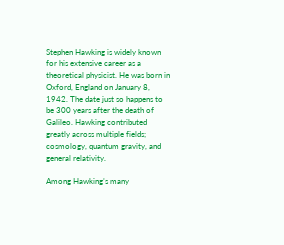Stephen Hawking is widely known for his extensive career as a theoretical physicist. He was born in Oxford, England on January 8, 1942. The date just so happens to be 300 years after the death of Galileo. Hawking contributed greatly across multiple fields; cosmology, quantum gravity, and general relativity.

Among Hawking’s many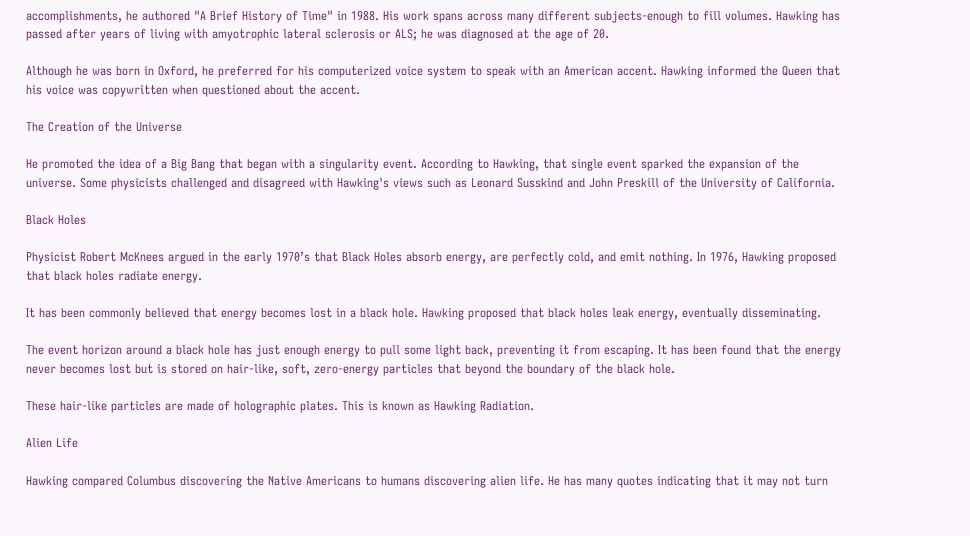accomplishments, he authored "A Brief History of Time" in 1988. His work spans across many different subjects-enough to fill volumes. Hawking has passed after years of living with amyotrophic lateral sclerosis or ALS; he was diagnosed at the age of 20.

Although he was born in Oxford, he preferred for his computerized voice system to speak with an American accent. Hawking informed the Queen that his voice was copywritten when questioned about the accent.

The Creation of the Universe

He promoted the idea of a Big Bang that began with a singularity event. According to Hawking, that single event sparked the expansion of the universe. Some physicists challenged and disagreed with Hawking's views such as Leonard Susskind and John Preskill of the University of California.

Black Holes

Physicist Robert McKnees argued in the early 1970’s that Black Holes absorb energy, are perfectly cold, and emit nothing. In 1976, Hawking proposed that black holes radiate energy.

It has been commonly believed that energy becomes lost in a black hole. Hawking proposed that black holes leak energy, eventually disseminating.

The event horizon around a black hole has just enough energy to pull some light back, preventing it from escaping. It has been found that the energy never becomes lost but is stored on hair-like, soft, zero-energy particles that beyond the boundary of the black hole.

These hair-like particles are made of holographic plates. This is known as Hawking Radiation.

Alien Life

Hawking compared Columbus discovering the Native Americans to humans discovering alien life. He has many quotes indicating that it may not turn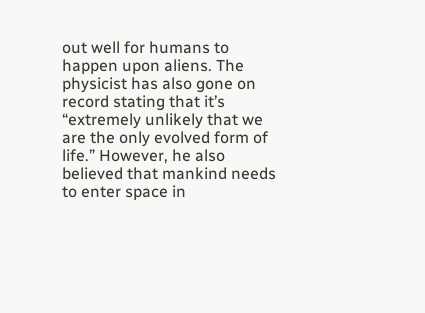out well for humans to happen upon aliens. The physicist has also gone on record stating that it’s “extremely unlikely that we are the only evolved form of life.” However, he also believed that mankind needs to enter space in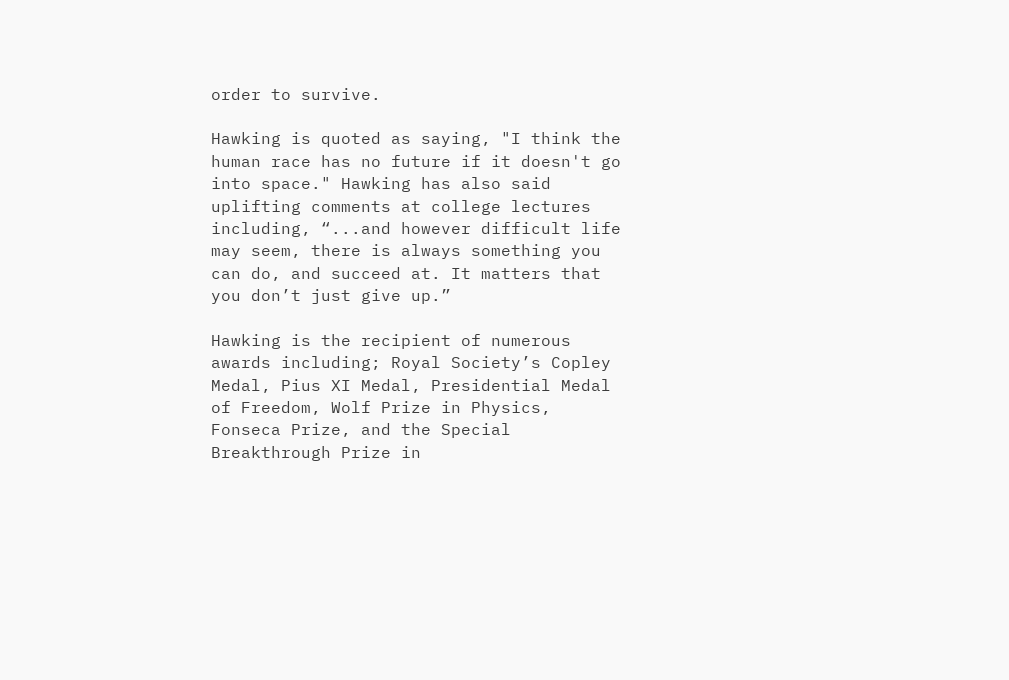order to survive.

Hawking is quoted as saying, "I think the human race has no future if it doesn't go into space." Hawking has also said uplifting comments at college lectures including, “...and however difficult life may seem, there is always something you can do, and succeed at. It matters that you don’t just give up.”

Hawking is the recipient of numerous awards including; Royal Society’s Copley Medal, Pius XI Medal, Presidential Medal of Freedom, Wolf Prize in Physics, Fonseca Prize, and the Special Breakthrough Prize in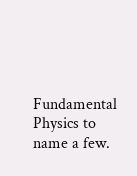Fundamental Physics to name a few.